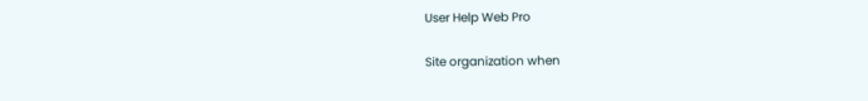User Help Web Pro

Site organization when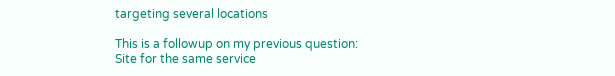targeting several locations

This is a followup on my previous question: Site for the same service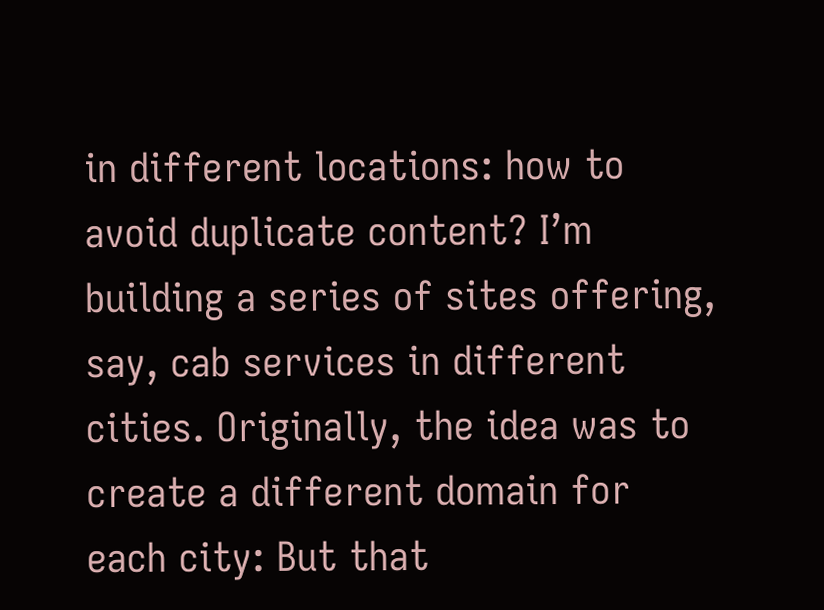in different locations: how to avoid duplicate content? I’m building a series of sites offering, say, cab services in different cities. Originally, the idea was to create a different domain for each city: But that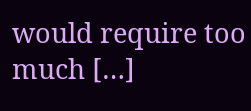would require too much […]